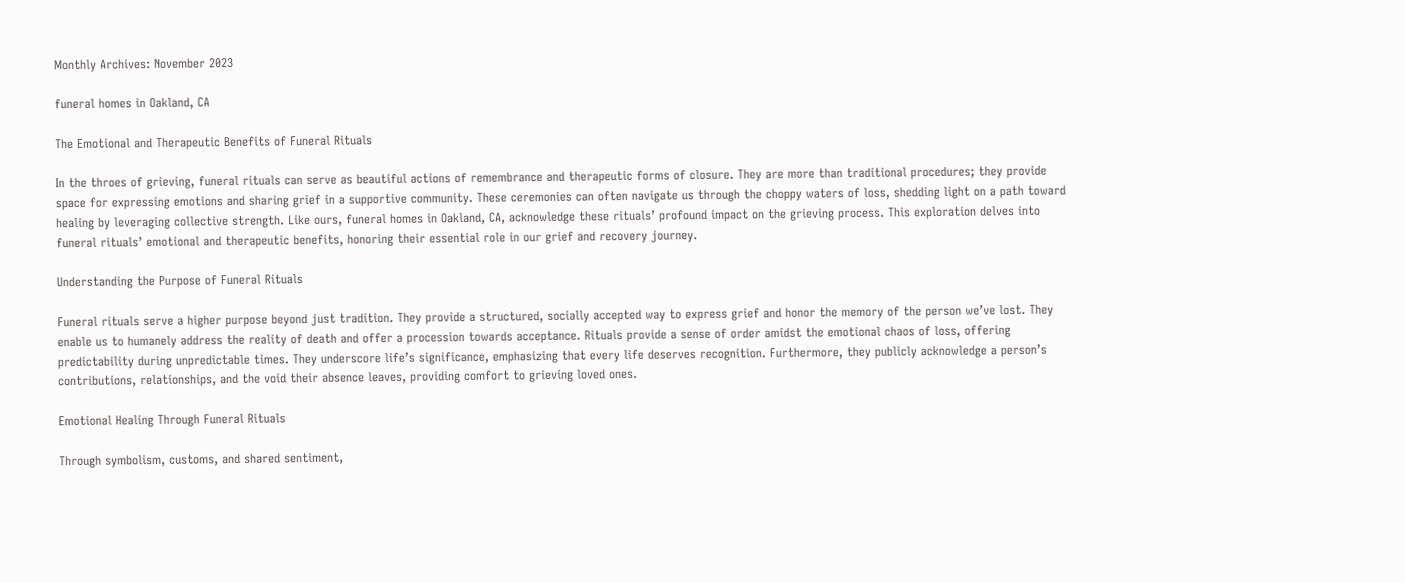Monthly Archives: November 2023

funeral homes in Oakland, CA

The Emotional and Therapeutic Benefits of Funeral Rituals

In the throes of grieving, funeral rituals can serve as beautiful actions of remembrance and therapeutic forms of closure. They are more than traditional procedures; they provide space for expressing emotions and sharing grief in a supportive community. These ceremonies can often navigate us through the choppy waters of loss, shedding light on a path toward healing by leveraging collective strength. Like ours, funeral homes in Oakland, CA, acknowledge these rituals’ profound impact on the grieving process. This exploration delves into funeral rituals’ emotional and therapeutic benefits, honoring their essential role in our grief and recovery journey.

Understanding the Purpose of Funeral Rituals

Funeral rituals serve a higher purpose beyond just tradition. They provide a structured, socially accepted way to express grief and honor the memory of the person we’ve lost. They enable us to humanely address the reality of death and offer a procession towards acceptance. Rituals provide a sense of order amidst the emotional chaos of loss, offering predictability during unpredictable times. They underscore life’s significance, emphasizing that every life deserves recognition. Furthermore, they publicly acknowledge a person’s contributions, relationships, and the void their absence leaves, providing comfort to grieving loved ones.

Emotional Healing Through Funeral Rituals

Through symbolism, customs, and shared sentiment,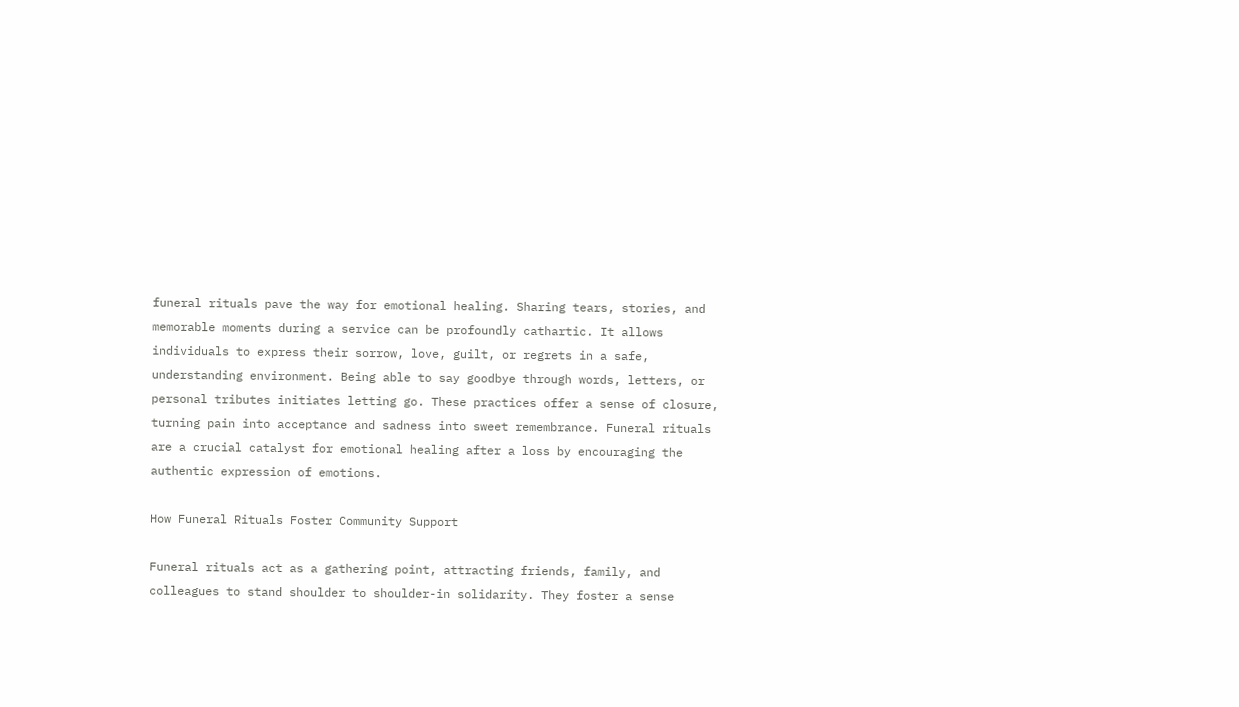funeral rituals pave the way for emotional healing. Sharing tears, stories, and memorable moments during a service can be profoundly cathartic. It allows individuals to express their sorrow, love, guilt, or regrets in a safe, understanding environment. Being able to say goodbye through words, letters, or personal tributes initiates letting go. These practices offer a sense of closure, turning pain into acceptance and sadness into sweet remembrance. Funeral rituals are a crucial catalyst for emotional healing after a loss by encouraging the authentic expression of emotions.

How Funeral Rituals Foster Community Support

Funeral rituals act as a gathering point, attracting friends, family, and colleagues to stand shoulder to shoulder-in solidarity. They foster a sense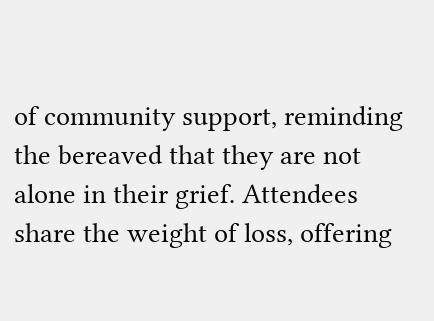of community support, reminding the bereaved that they are not alone in their grief. Attendees share the weight of loss, offering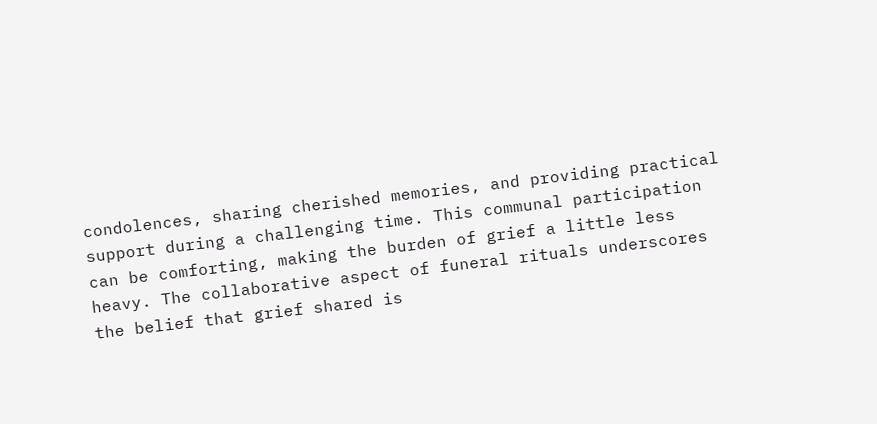condolences, sharing cherished memories, and providing practical support during a challenging time. This communal participation can be comforting, making the burden of grief a little less heavy. The collaborative aspect of funeral rituals underscores the belief that grief shared is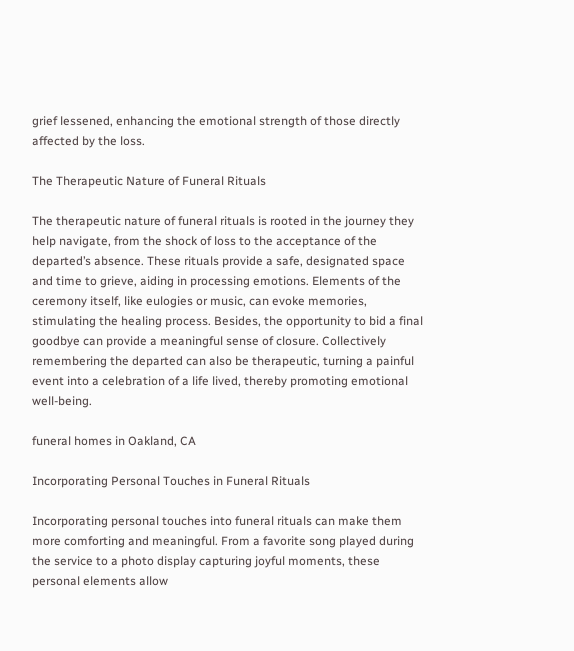grief lessened, enhancing the emotional strength of those directly affected by the loss.

The Therapeutic Nature of Funeral Rituals

The therapeutic nature of funeral rituals is rooted in the journey they help navigate, from the shock of loss to the acceptance of the departed’s absence. These rituals provide a safe, designated space and time to grieve, aiding in processing emotions. Elements of the ceremony itself, like eulogies or music, can evoke memories, stimulating the healing process. Besides, the opportunity to bid a final goodbye can provide a meaningful sense of closure. Collectively remembering the departed can also be therapeutic, turning a painful event into a celebration of a life lived, thereby promoting emotional well-being.

funeral homes in Oakland, CA

Incorporating Personal Touches in Funeral Rituals

Incorporating personal touches into funeral rituals can make them more comforting and meaningful. From a favorite song played during the service to a photo display capturing joyful moments, these personal elements allow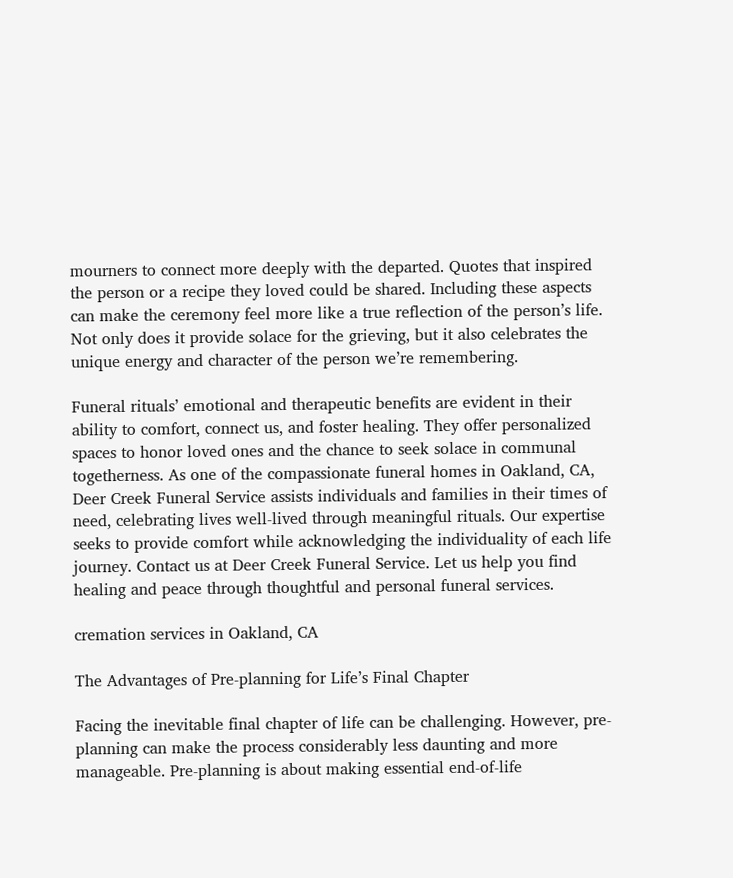mourners to connect more deeply with the departed. Quotes that inspired the person or a recipe they loved could be shared. Including these aspects can make the ceremony feel more like a true reflection of the person’s life. Not only does it provide solace for the grieving, but it also celebrates the unique energy and character of the person we’re remembering.

Funeral rituals’ emotional and therapeutic benefits are evident in their ability to comfort, connect us, and foster healing. They offer personalized spaces to honor loved ones and the chance to seek solace in communal togetherness. As one of the compassionate funeral homes in Oakland, CA, Deer Creek Funeral Service assists individuals and families in their times of need, celebrating lives well-lived through meaningful rituals. Our expertise seeks to provide comfort while acknowledging the individuality of each life journey. Contact us at Deer Creek Funeral Service. Let us help you find healing and peace through thoughtful and personal funeral services.

cremation services in Oakland, CA

The Advantages of Pre-planning for Life’s Final Chapter

Facing the inevitable final chapter of life can be challenging. However, pre-planning can make the process considerably less daunting and more manageable. Pre-planning is about making essential end-of-life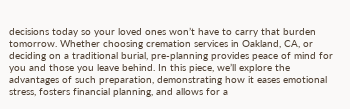decisions today so your loved ones won’t have to carry that burden tomorrow. Whether choosing cremation services in Oakland, CA, or deciding on a traditional burial, pre-planning provides peace of mind for you and those you leave behind. In this piece, we’ll explore the advantages of such preparation, demonstrating how it eases emotional stress, fosters financial planning, and allows for a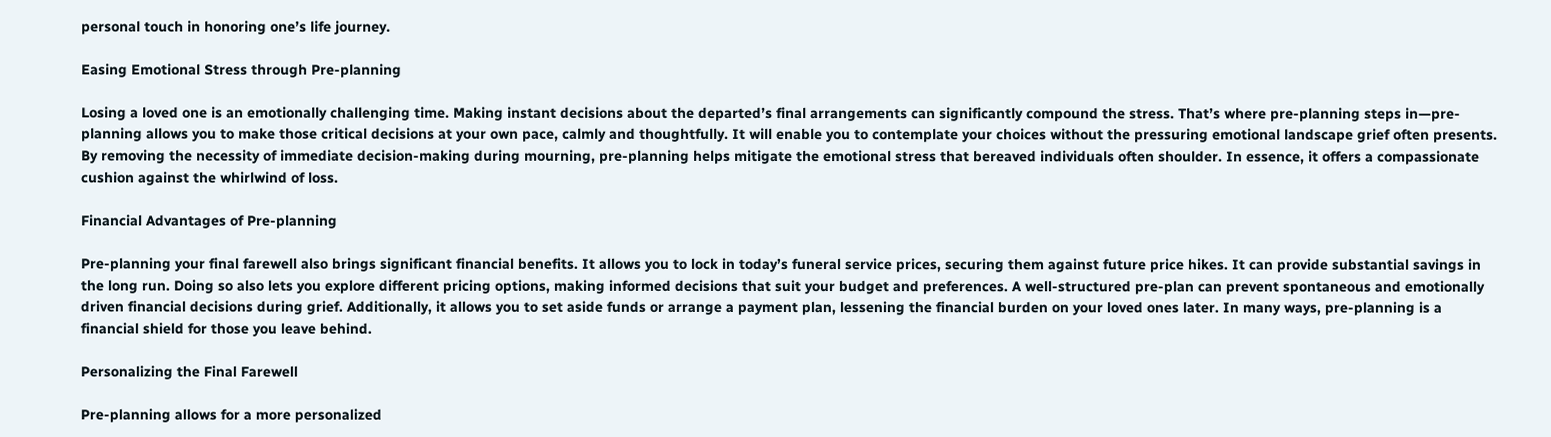personal touch in honoring one’s life journey.

Easing Emotional Stress through Pre-planning

Losing a loved one is an emotionally challenging time. Making instant decisions about the departed’s final arrangements can significantly compound the stress. That’s where pre-planning steps in—pre-planning allows you to make those critical decisions at your own pace, calmly and thoughtfully. It will enable you to contemplate your choices without the pressuring emotional landscape grief often presents. By removing the necessity of immediate decision-making during mourning, pre-planning helps mitigate the emotional stress that bereaved individuals often shoulder. In essence, it offers a compassionate cushion against the whirlwind of loss.

Financial Advantages of Pre-planning

Pre-planning your final farewell also brings significant financial benefits. It allows you to lock in today’s funeral service prices, securing them against future price hikes. It can provide substantial savings in the long run. Doing so also lets you explore different pricing options, making informed decisions that suit your budget and preferences. A well-structured pre-plan can prevent spontaneous and emotionally driven financial decisions during grief. Additionally, it allows you to set aside funds or arrange a payment plan, lessening the financial burden on your loved ones later. In many ways, pre-planning is a financial shield for those you leave behind.

Personalizing the Final Farewell

Pre-planning allows for a more personalized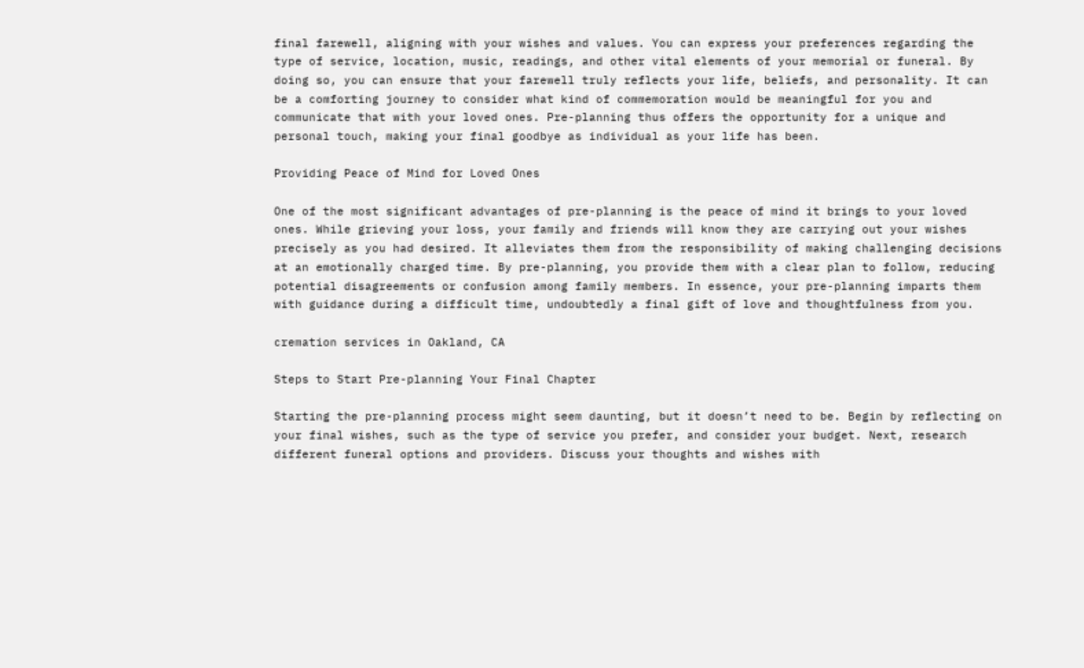final farewell, aligning with your wishes and values. You can express your preferences regarding the type of service, location, music, readings, and other vital elements of your memorial or funeral. By doing so, you can ensure that your farewell truly reflects your life, beliefs, and personality. It can be a comforting journey to consider what kind of commemoration would be meaningful for you and communicate that with your loved ones. Pre-planning thus offers the opportunity for a unique and personal touch, making your final goodbye as individual as your life has been.

Providing Peace of Mind for Loved Ones

One of the most significant advantages of pre-planning is the peace of mind it brings to your loved ones. While grieving your loss, your family and friends will know they are carrying out your wishes precisely as you had desired. It alleviates them from the responsibility of making challenging decisions at an emotionally charged time. By pre-planning, you provide them with a clear plan to follow, reducing potential disagreements or confusion among family members. In essence, your pre-planning imparts them with guidance during a difficult time, undoubtedly a final gift of love and thoughtfulness from you.

cremation services in Oakland, CA

Steps to Start Pre-planning Your Final Chapter

Starting the pre-planning process might seem daunting, but it doesn’t need to be. Begin by reflecting on your final wishes, such as the type of service you prefer, and consider your budget. Next, research different funeral options and providers. Discuss your thoughts and wishes with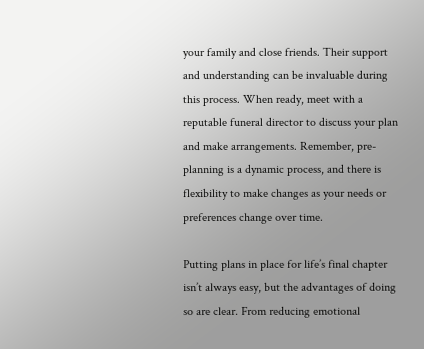your family and close friends. Their support and understanding can be invaluable during this process. When ready, meet with a reputable funeral director to discuss your plan and make arrangements. Remember, pre-planning is a dynamic process, and there is flexibility to make changes as your needs or preferences change over time.

Putting plans in place for life’s final chapter isn’t always easy, but the advantages of doing so are clear. From reducing emotional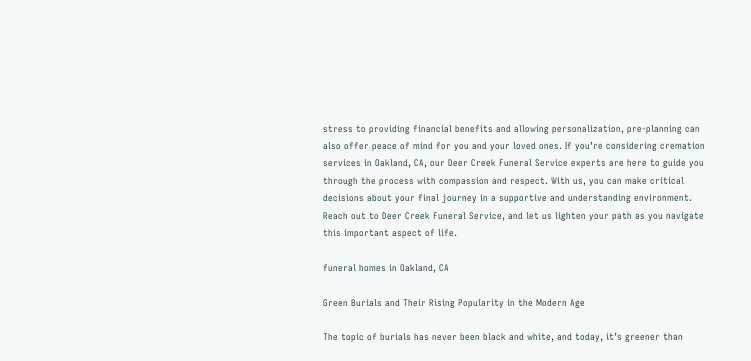stress to providing financial benefits and allowing personalization, pre-planning can also offer peace of mind for you and your loved ones. If you’re considering cremation services in Oakland, CA, our Deer Creek Funeral Service experts are here to guide you through the process with compassion and respect. With us, you can make critical decisions about your final journey in a supportive and understanding environment. Reach out to Deer Creek Funeral Service, and let us lighten your path as you navigate this important aspect of life.

funeral homes in Oakland, CA

Green Burials and Their Rising Popularity in the Modern Age

The topic of burials has never been black and white, and today, it’s greener than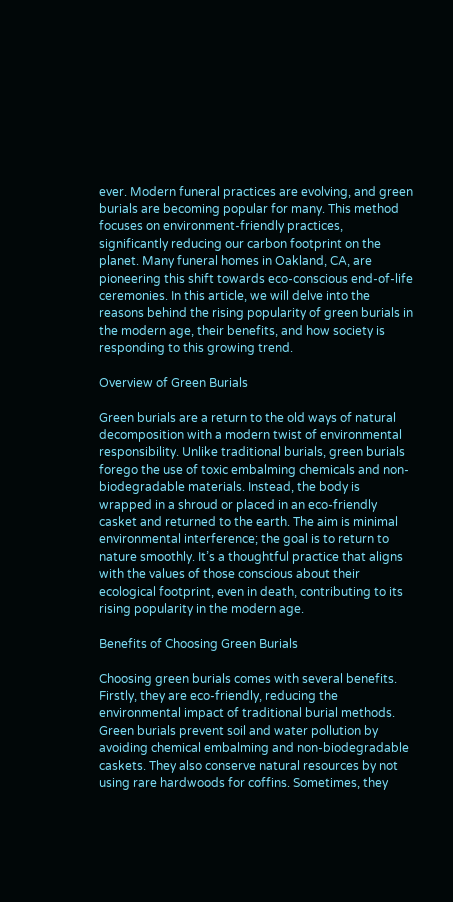ever. Modern funeral practices are evolving, and green burials are becoming popular for many. This method focuses on environment-friendly practices, significantly reducing our carbon footprint on the planet. Many funeral homes in Oakland, CA, are pioneering this shift towards eco-conscious end-of-life ceremonies. In this article, we will delve into the reasons behind the rising popularity of green burials in the modern age, their benefits, and how society is responding to this growing trend.

Overview of Green Burials

Green burials are a return to the old ways of natural decomposition with a modern twist of environmental responsibility. Unlike traditional burials, green burials forego the use of toxic embalming chemicals and non-biodegradable materials. Instead, the body is wrapped in a shroud or placed in an eco-friendly casket and returned to the earth. The aim is minimal environmental interference; the goal is to return to nature smoothly. It’s a thoughtful practice that aligns with the values of those conscious about their ecological footprint, even in death, contributing to its rising popularity in the modern age.

Benefits of Choosing Green Burials

Choosing green burials comes with several benefits. Firstly, they are eco-friendly, reducing the environmental impact of traditional burial methods. Green burials prevent soil and water pollution by avoiding chemical embalming and non-biodegradable caskets. They also conserve natural resources by not using rare hardwoods for coffins. Sometimes, they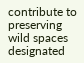contribute to preserving wild spaces designated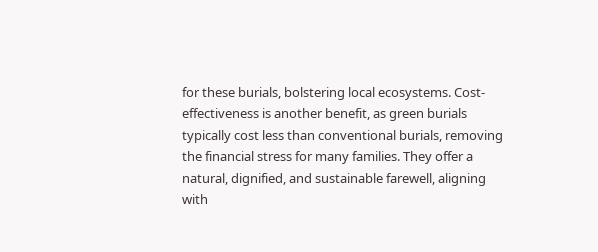for these burials, bolstering local ecosystems. Cost-effectiveness is another benefit, as green burials typically cost less than conventional burials, removing the financial stress for many families. They offer a natural, dignified, and sustainable farewell, aligning with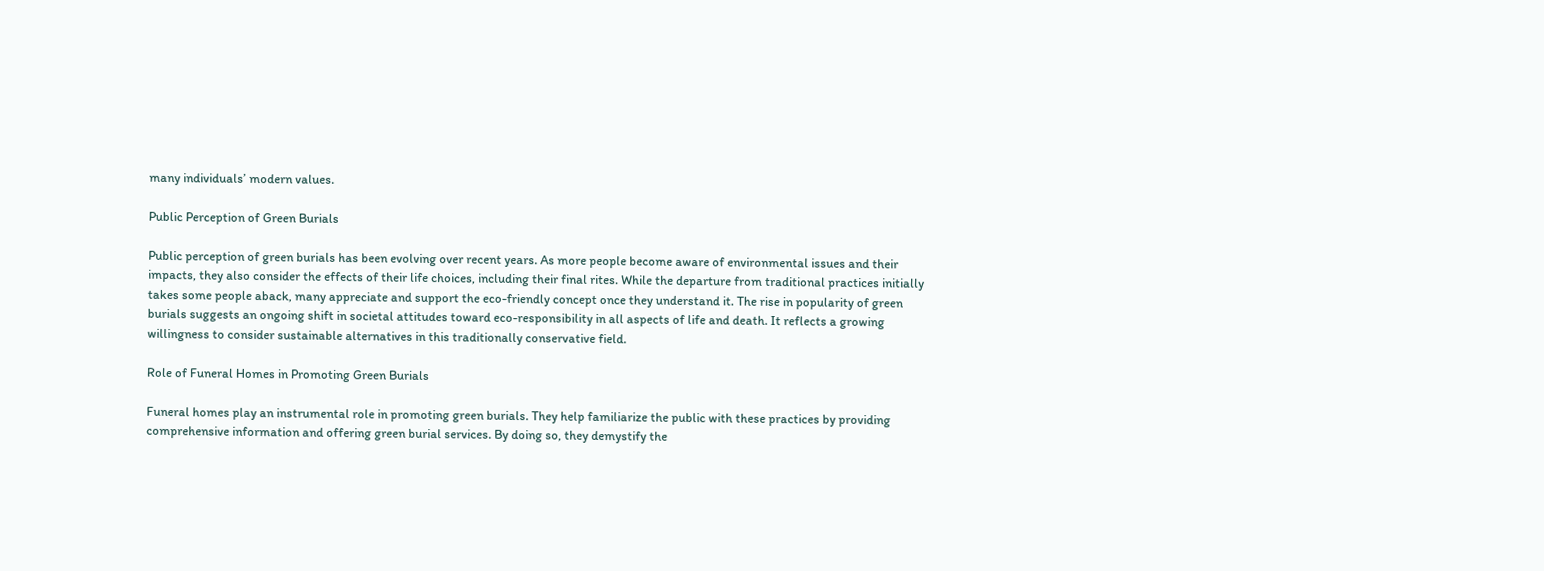many individuals’ modern values.

Public Perception of Green Burials

Public perception of green burials has been evolving over recent years. As more people become aware of environmental issues and their impacts, they also consider the effects of their life choices, including their final rites. While the departure from traditional practices initially takes some people aback, many appreciate and support the eco-friendly concept once they understand it. The rise in popularity of green burials suggests an ongoing shift in societal attitudes toward eco-responsibility in all aspects of life and death. It reflects a growing willingness to consider sustainable alternatives in this traditionally conservative field.

Role of Funeral Homes in Promoting Green Burials

Funeral homes play an instrumental role in promoting green burials. They help familiarize the public with these practices by providing comprehensive information and offering green burial services. By doing so, they demystify the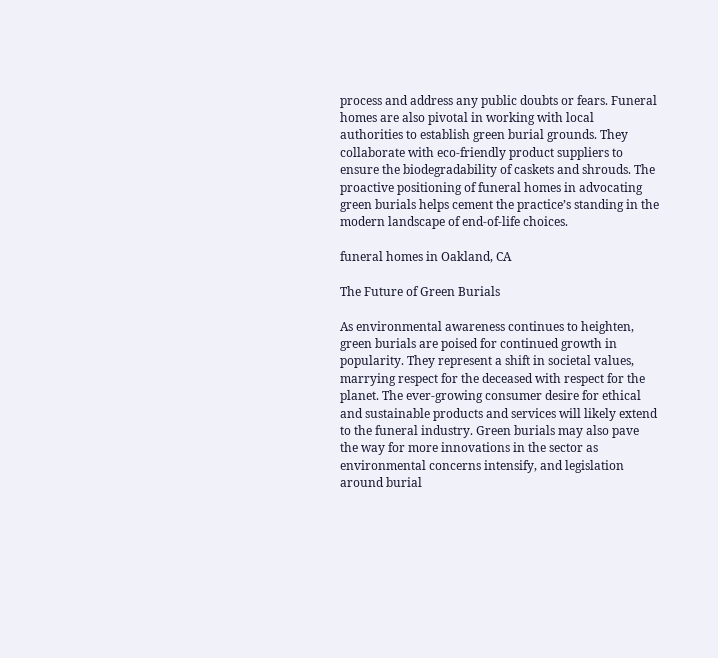process and address any public doubts or fears. Funeral homes are also pivotal in working with local authorities to establish green burial grounds. They collaborate with eco-friendly product suppliers to ensure the biodegradability of caskets and shrouds. The proactive positioning of funeral homes in advocating green burials helps cement the practice’s standing in the modern landscape of end-of-life choices.

funeral homes in Oakland, CA

The Future of Green Burials

As environmental awareness continues to heighten, green burials are poised for continued growth in popularity. They represent a shift in societal values, marrying respect for the deceased with respect for the planet. The ever-growing consumer desire for ethical and sustainable products and services will likely extend to the funeral industry. Green burials may also pave the way for more innovations in the sector as environmental concerns intensify, and legislation around burial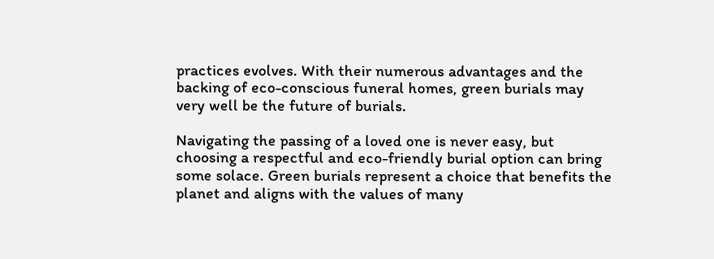practices evolves. With their numerous advantages and the backing of eco-conscious funeral homes, green burials may very well be the future of burials.

Navigating the passing of a loved one is never easy, but choosing a respectful and eco-friendly burial option can bring some solace. Green burials represent a choice that benefits the planet and aligns with the values of many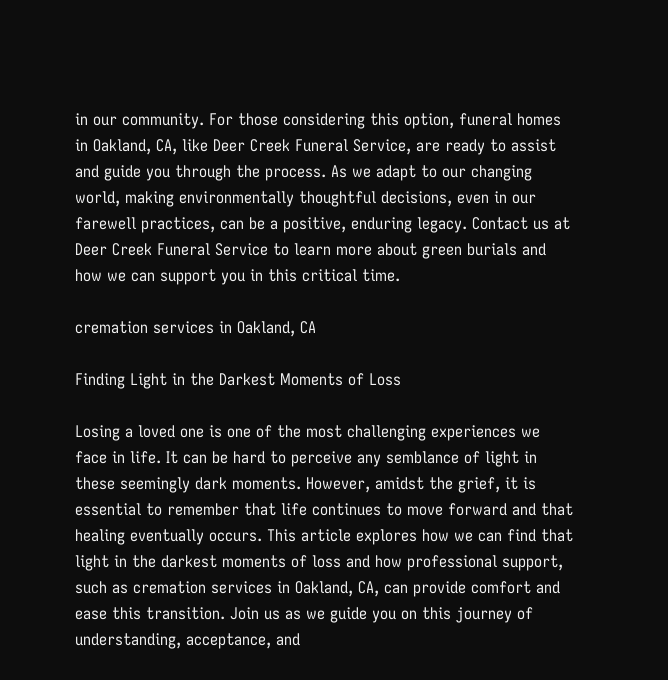in our community. For those considering this option, funeral homes in Oakland, CA, like Deer Creek Funeral Service, are ready to assist and guide you through the process. As we adapt to our changing world, making environmentally thoughtful decisions, even in our farewell practices, can be a positive, enduring legacy. Contact us at Deer Creek Funeral Service to learn more about green burials and how we can support you in this critical time.

cremation services in Oakland, CA

Finding Light in the Darkest Moments of Loss

Losing a loved one is one of the most challenging experiences we face in life. It can be hard to perceive any semblance of light in these seemingly dark moments. However, amidst the grief, it is essential to remember that life continues to move forward and that healing eventually occurs. This article explores how we can find that light in the darkest moments of loss and how professional support, such as cremation services in Oakland, CA, can provide comfort and ease this transition. Join us as we guide you on this journey of understanding, acceptance, and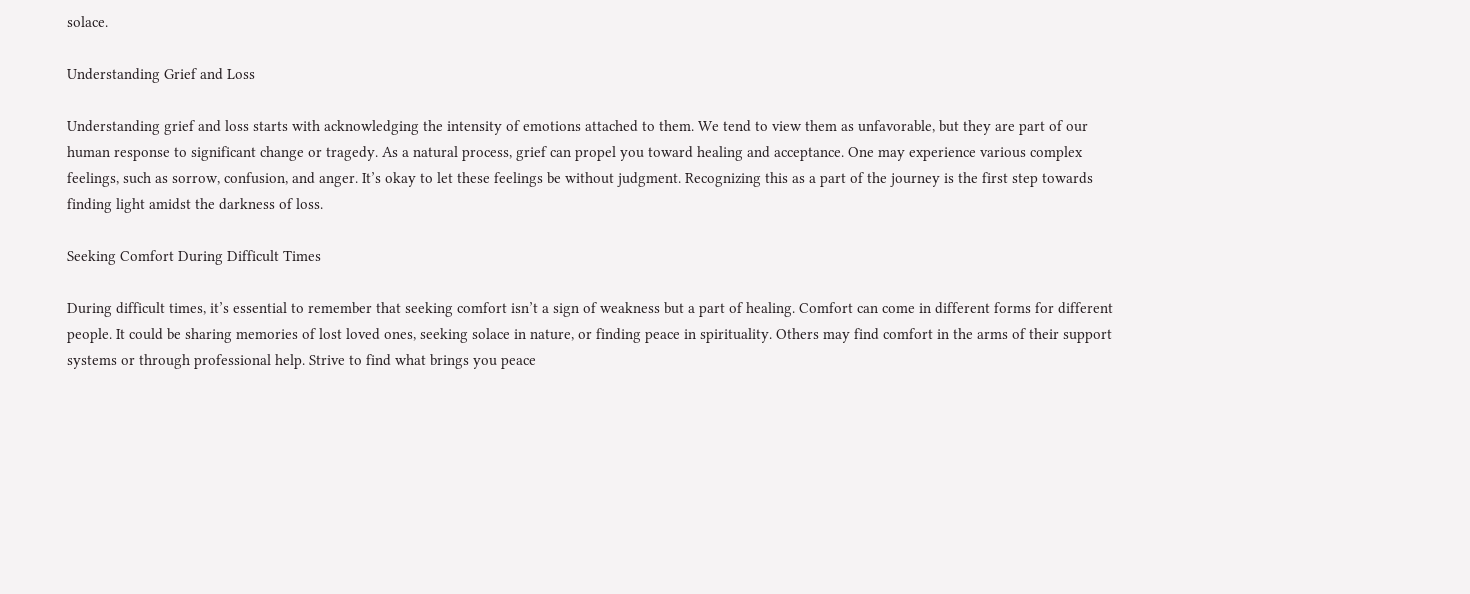solace.

Understanding Grief and Loss

Understanding grief and loss starts with acknowledging the intensity of emotions attached to them. We tend to view them as unfavorable, but they are part of our human response to significant change or tragedy. As a natural process, grief can propel you toward healing and acceptance. One may experience various complex feelings, such as sorrow, confusion, and anger. It’s okay to let these feelings be without judgment. Recognizing this as a part of the journey is the first step towards finding light amidst the darkness of loss.

Seeking Comfort During Difficult Times

During difficult times, it’s essential to remember that seeking comfort isn’t a sign of weakness but a part of healing. Comfort can come in different forms for different people. It could be sharing memories of lost loved ones, seeking solace in nature, or finding peace in spirituality. Others may find comfort in the arms of their support systems or through professional help. Strive to find what brings you peace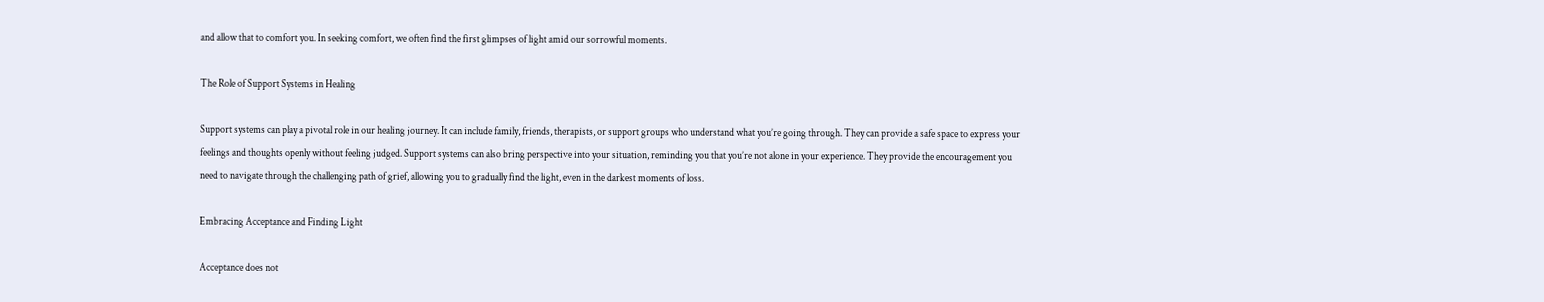and allow that to comfort you. In seeking comfort, we often find the first glimpses of light amid our sorrowful moments.

The Role of Support Systems in Healing

Support systems can play a pivotal role in our healing journey. It can include family, friends, therapists, or support groups who understand what you’re going through. They can provide a safe space to express your feelings and thoughts openly without feeling judged. Support systems can also bring perspective into your situation, reminding you that you’re not alone in your experience. They provide the encouragement you need to navigate through the challenging path of grief, allowing you to gradually find the light, even in the darkest moments of loss.

Embracing Acceptance and Finding Light

Acceptance does not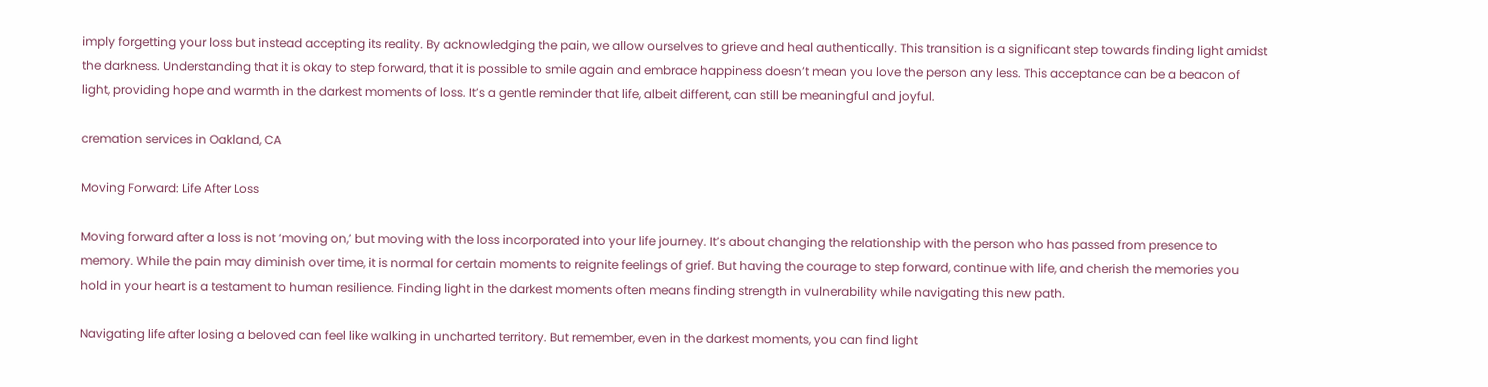imply forgetting your loss but instead accepting its reality. By acknowledging the pain, we allow ourselves to grieve and heal authentically. This transition is a significant step towards finding light amidst the darkness. Understanding that it is okay to step forward, that it is possible to smile again and embrace happiness doesn’t mean you love the person any less. This acceptance can be a beacon of light, providing hope and warmth in the darkest moments of loss. It’s a gentle reminder that life, albeit different, can still be meaningful and joyful.

cremation services in Oakland, CA

Moving Forward: Life After Loss

Moving forward after a loss is not ‘moving on,’ but moving with the loss incorporated into your life journey. It’s about changing the relationship with the person who has passed from presence to memory. While the pain may diminish over time, it is normal for certain moments to reignite feelings of grief. But having the courage to step forward, continue with life, and cherish the memories you hold in your heart is a testament to human resilience. Finding light in the darkest moments often means finding strength in vulnerability while navigating this new path.

Navigating life after losing a beloved can feel like walking in uncharted territory. But remember, even in the darkest moments, you can find light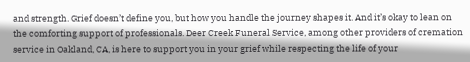and strength. Grief doesn’t define you, but how you handle the journey shapes it. And it’s okay to lean on the comforting support of professionals. Deer Creek Funeral Service, among other providers of cremation service in Oakland, CA, is here to support you in your grief while respecting the life of your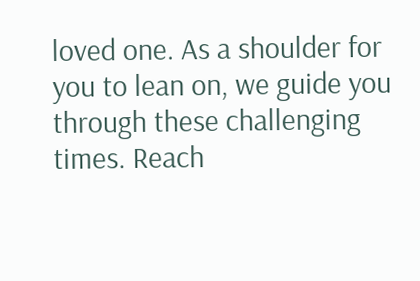loved one. As a shoulder for you to lean on, we guide you through these challenging times. Reach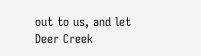out to us, and let Deer Creek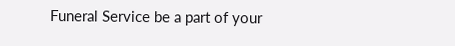Funeral Service be a part of your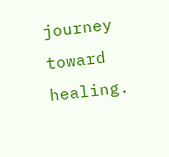journey toward healing.